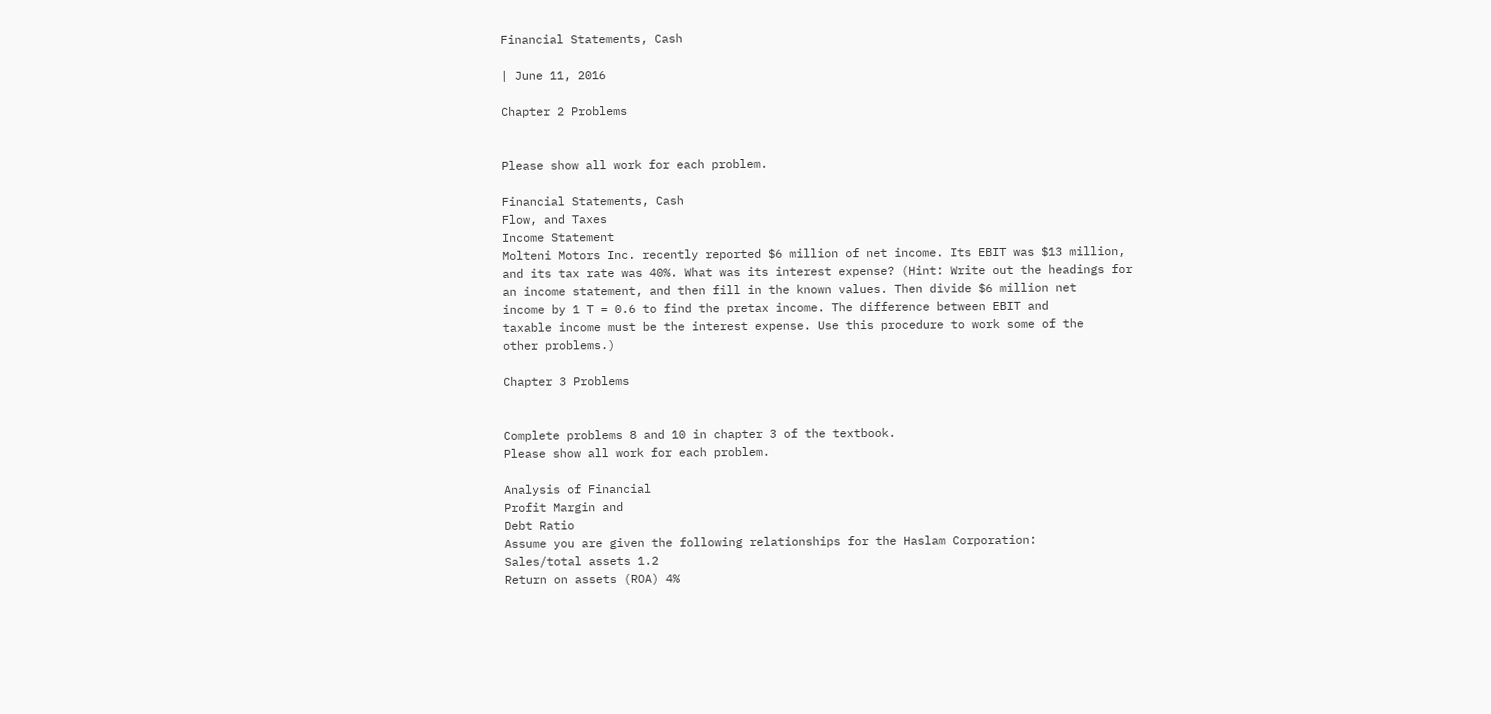Financial Statements, Cash

| June 11, 2016

Chapter 2 Problems


Please show all work for each problem.

Financial Statements, Cash
Flow, and Taxes
Income Statement
Molteni Motors Inc. recently reported $6 million of net income. Its EBIT was $13 million,
and its tax rate was 40%. What was its interest expense? (Hint: Write out the headings for
an income statement, and then fill in the known values. Then divide $6 million net
income by 1 T = 0.6 to find the pretax income. The difference between EBIT and
taxable income must be the interest expense. Use this procedure to work some of the
other problems.)

Chapter 3 Problems


Complete problems 8 and 10 in chapter 3 of the textbook.
Please show all work for each problem.

Analysis of Financial
Profit Margin and
Debt Ratio
Assume you are given the following relationships for the Haslam Corporation:
Sales/total assets 1.2
Return on assets (ROA) 4%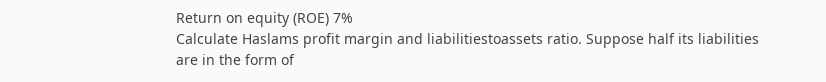Return on equity (ROE) 7%
Calculate Haslams profit margin and liabilitiestoassets ratio. Suppose half its liabilities
are in the form of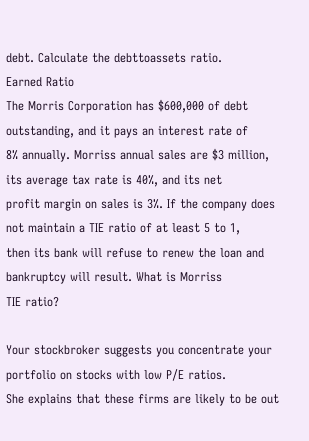debt. Calculate the debttoassets ratio.
Earned Ratio
The Morris Corporation has $600,000 of debt outstanding, and it pays an interest rate of
8% annually. Morriss annual sales are $3 million, its average tax rate is 40%, and its net
profit margin on sales is 3%. If the company does not maintain a TIE ratio of at least 5 to 1,
then its bank will refuse to renew the loan and bankruptcy will result. What is Morriss
TIE ratio?

Your stockbroker suggests you concentrate your portfolio on stocks with low P/E ratios.
She explains that these firms are likely to be out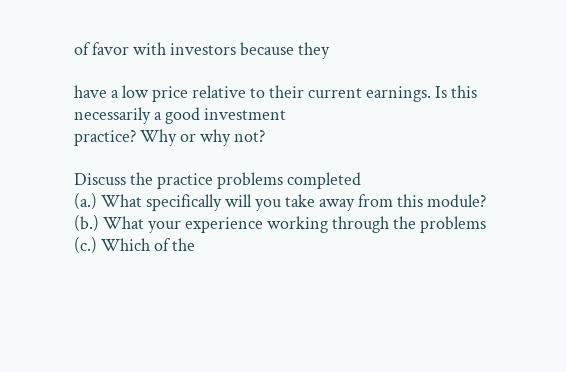of favor with investors because they

have a low price relative to their current earnings. Is this necessarily a good investment
practice? Why or why not?

Discuss the practice problems completed
(a.) What specifically will you take away from this module?
(b.) What your experience working through the problems
(c.) Which of the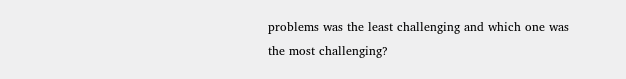problems was the least challenging and which one was the most challenging?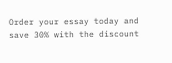Order your essay today and save 30% with the discount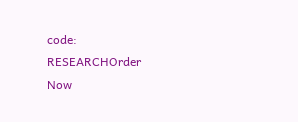code: RESEARCHOrder Now